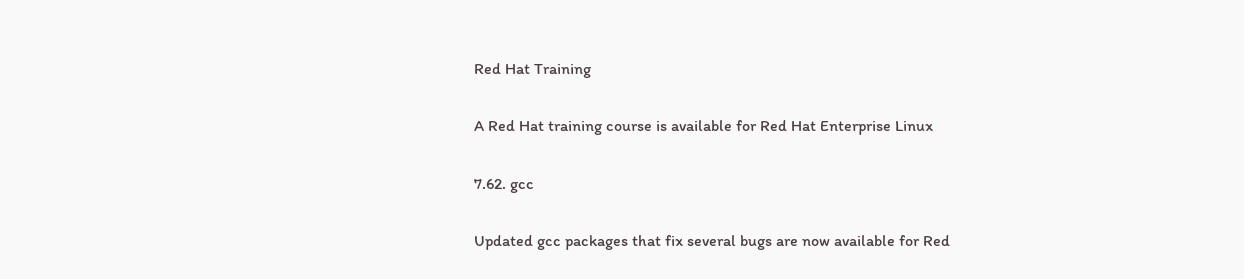Red Hat Training

A Red Hat training course is available for Red Hat Enterprise Linux

7.62. gcc

Updated gcc packages that fix several bugs are now available for Red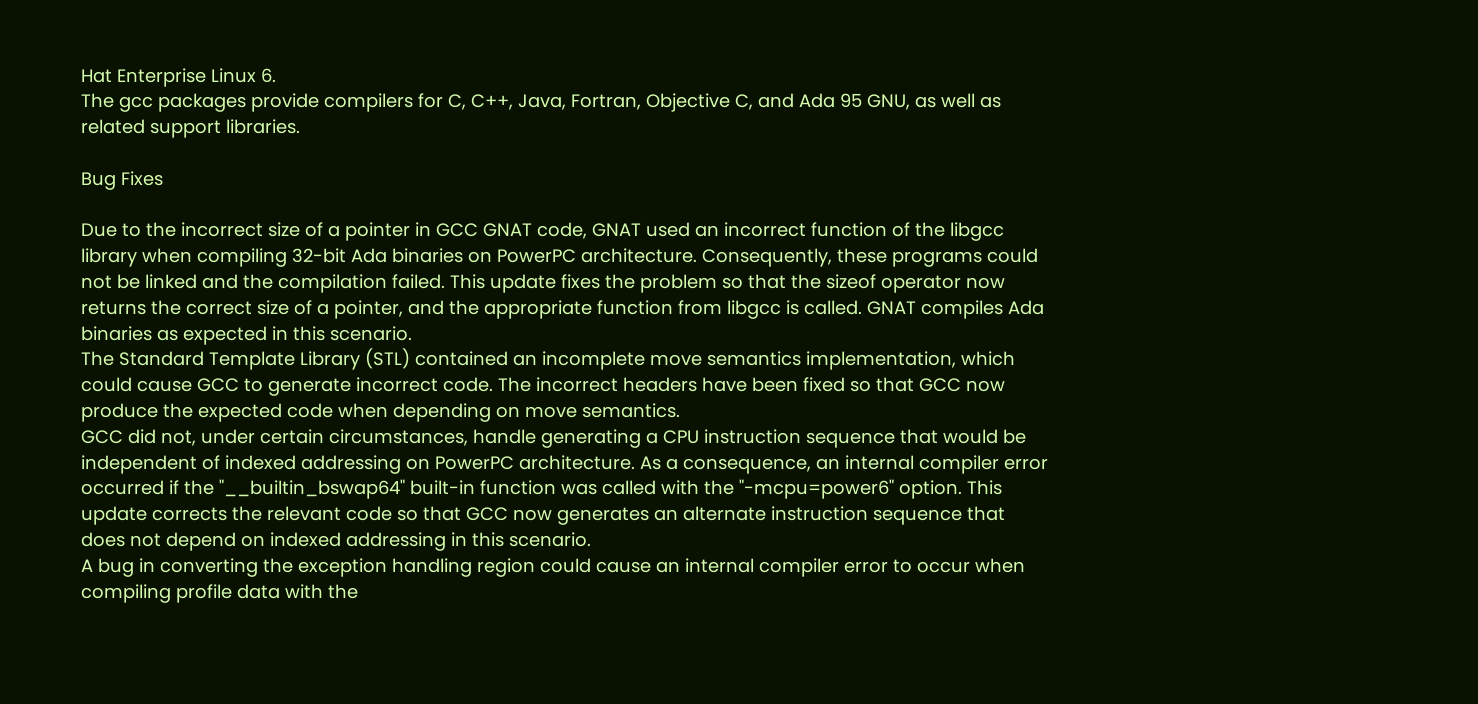Hat Enterprise Linux 6.
The gcc packages provide compilers for C, C++, Java, Fortran, Objective C, and Ada 95 GNU, as well as related support libraries.

Bug Fixes

Due to the incorrect size of a pointer in GCC GNAT code, GNAT used an incorrect function of the libgcc library when compiling 32-bit Ada binaries on PowerPC architecture. Consequently, these programs could not be linked and the compilation failed. This update fixes the problem so that the sizeof operator now returns the correct size of a pointer, and the appropriate function from libgcc is called. GNAT compiles Ada binaries as expected in this scenario.
The Standard Template Library (STL) contained an incomplete move semantics implementation, which could cause GCC to generate incorrect code. The incorrect headers have been fixed so that GCC now produce the expected code when depending on move semantics.
GCC did not, under certain circumstances, handle generating a CPU instruction sequence that would be independent of indexed addressing on PowerPC architecture. As a consequence, an internal compiler error occurred if the "__builtin_bswap64" built-in function was called with the "-mcpu=power6" option. This update corrects the relevant code so that GCC now generates an alternate instruction sequence that does not depend on indexed addressing in this scenario.
A bug in converting the exception handling region could cause an internal compiler error to occur when compiling profile data with the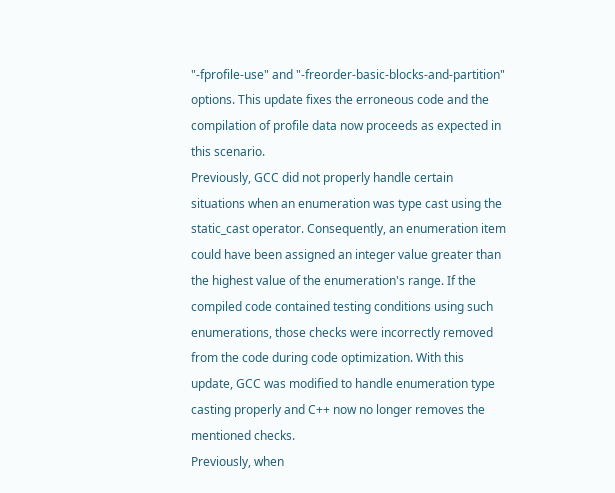"-fprofile-use" and "-freorder-basic-blocks-and-partition" options. This update fixes the erroneous code and the compilation of profile data now proceeds as expected in this scenario.
Previously, GCC did not properly handle certain situations when an enumeration was type cast using the static_cast operator. Consequently, an enumeration item could have been assigned an integer value greater than the highest value of the enumeration's range. If the compiled code contained testing conditions using such enumerations, those checks were incorrectly removed from the code during code optimization. With this update, GCC was modified to handle enumeration type casting properly and C++ now no longer removes the mentioned checks.
Previously, when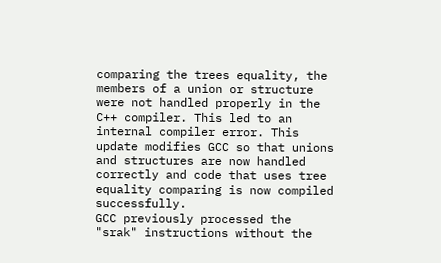comparing the trees equality, the members of a union or structure were not handled properly in the C++ compiler. This led to an internal compiler error. This update modifies GCC so that unions and structures are now handled correctly and code that uses tree equality comparing is now compiled successfully.
GCC previously processed the "srak" instructions without the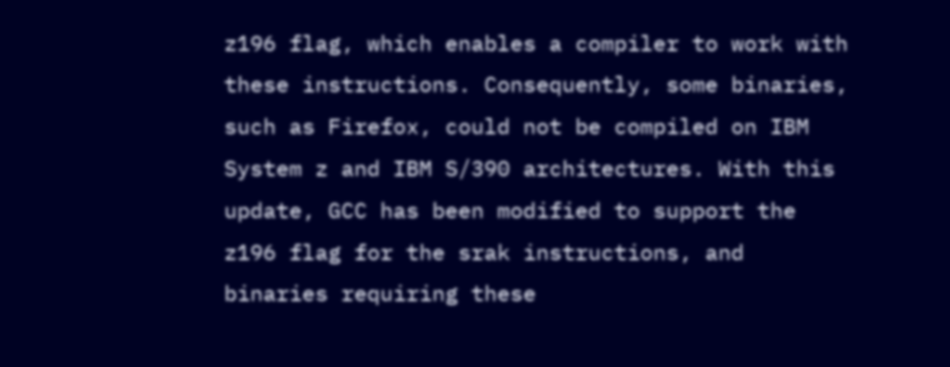z196 flag, which enables a compiler to work with these instructions. Consequently, some binaries, such as Firefox, could not be compiled on IBM System z and IBM S/390 architectures. With this update, GCC has been modified to support the z196 flag for the srak instructions, and binaries requiring these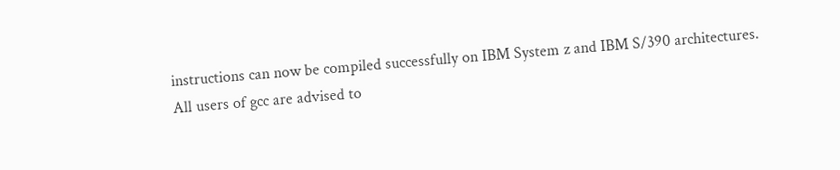instructions can now be compiled successfully on IBM System z and IBM S/390 architectures.
All users of gcc are advised to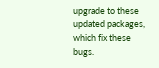upgrade to these updated packages, which fix these bugs.